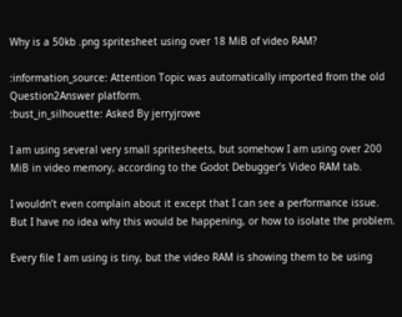Why is a 50kb .png spritesheet using over 18 MiB of video RAM?

:information_source: Attention Topic was automatically imported from the old Question2Answer platform.
:bust_in_silhouette: Asked By jerryjrowe

I am using several very small spritesheets, but somehow I am using over 200 MiB in video memory, according to the Godot Debugger’s Video RAM tab.

I wouldn’t even complain about it except that I can see a performance issue.
But I have no idea why this would be happening, or how to isolate the problem.

Every file I am using is tiny, but the video RAM is showing them to be using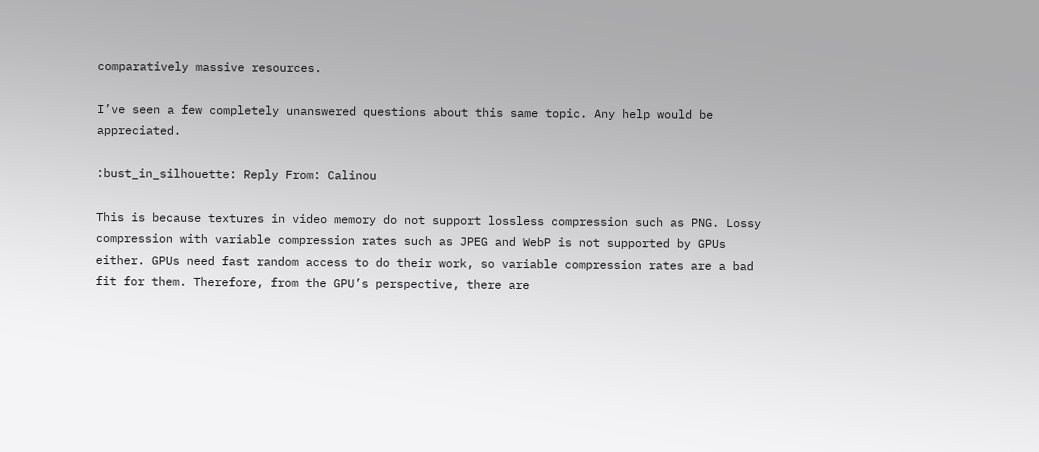comparatively massive resources.

I’ve seen a few completely unanswered questions about this same topic. Any help would be appreciated.

:bust_in_silhouette: Reply From: Calinou

This is because textures in video memory do not support lossless compression such as PNG. Lossy compression with variable compression rates such as JPEG and WebP is not supported by GPUs either. GPUs need fast random access to do their work, so variable compression rates are a bad fit for them. Therefore, from the GPU’s perspective, there are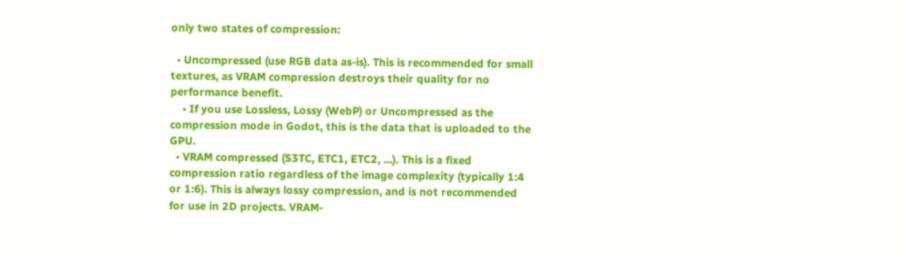only two states of compression:

  • Uncompressed (use RGB data as-is). This is recommended for small textures, as VRAM compression destroys their quality for no performance benefit.
    • If you use Lossless, Lossy (WebP) or Uncompressed as the compression mode in Godot, this is the data that is uploaded to the GPU.
  • VRAM compressed (S3TC, ETC1, ETC2, …). This is a fixed compression ratio regardless of the image complexity (typically 1:4 or 1:6). This is always lossy compression, and is not recommended for use in 2D projects. VRAM-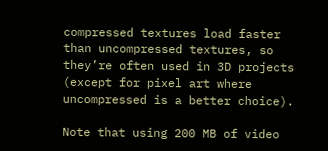compressed textures load faster than uncompressed textures, so they’re often used in 3D projects (except for pixel art where uncompressed is a better choice).

Note that using 200 MB of video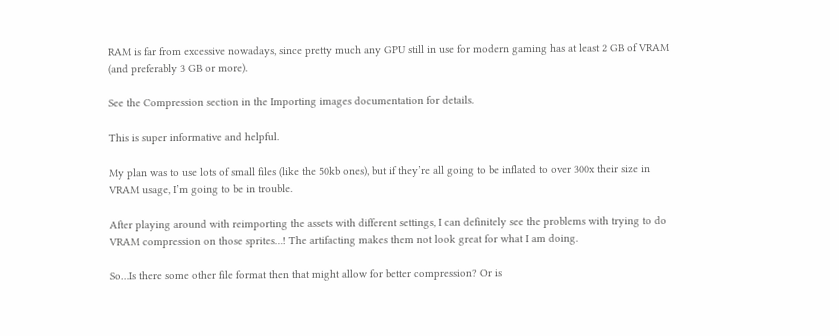RAM is far from excessive nowadays, since pretty much any GPU still in use for modern gaming has at least 2 GB of VRAM (and preferably 3 GB or more).

See the Compression section in the Importing images documentation for details.

This is super informative and helpful.

My plan was to use lots of small files (like the 50kb ones), but if they’re all going to be inflated to over 300x their size in VRAM usage, I’m going to be in trouble.

After playing around with reimporting the assets with different settings, I can definitely see the problems with trying to do VRAM compression on those sprites…! The artifacting makes them not look great for what I am doing.

So…Is there some other file format then that might allow for better compression? Or is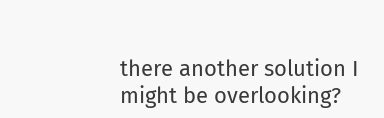there another solution I might be overlooking?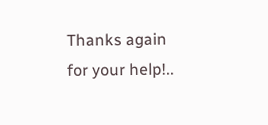Thanks again for your help!..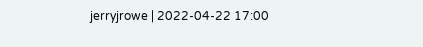jerryjrowe | 2022-04-22 17:00